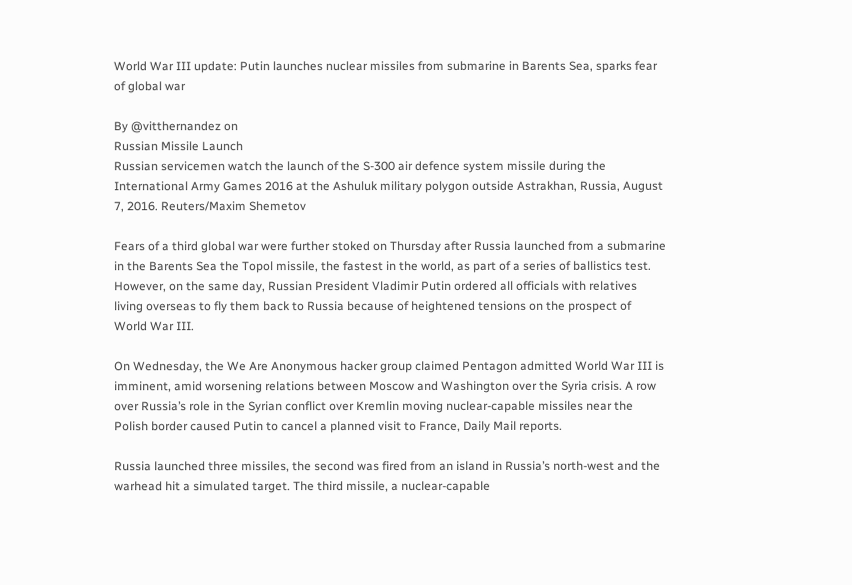World War III update: Putin launches nuclear missiles from submarine in Barents Sea, sparks fear of global war

By @vitthernandez on
Russian Missile Launch
Russian servicemen watch the launch of the S-300 air defence system missile during the International Army Games 2016 at the Ashuluk military polygon outside Astrakhan, Russia, August 7, 2016. Reuters/Maxim Shemetov

Fears of a third global war were further stoked on Thursday after Russia launched from a submarine in the Barents Sea the Topol missile, the fastest in the world, as part of a series of ballistics test. However, on the same day, Russian President Vladimir Putin ordered all officials with relatives living overseas to fly them back to Russia because of heightened tensions on the prospect of World War III.

On Wednesday, the We Are Anonymous hacker group claimed Pentagon admitted World War III is imminent, amid worsening relations between Moscow and Washington over the Syria crisis. A row over Russia’s role in the Syrian conflict over Kremlin moving nuclear-capable missiles near the Polish border caused Putin to cancel a planned visit to France, Daily Mail reports.

Russia launched three missiles, the second was fired from an island in Russia’s north-west and the warhead hit a simulated target. The third missile, a nuclear-capable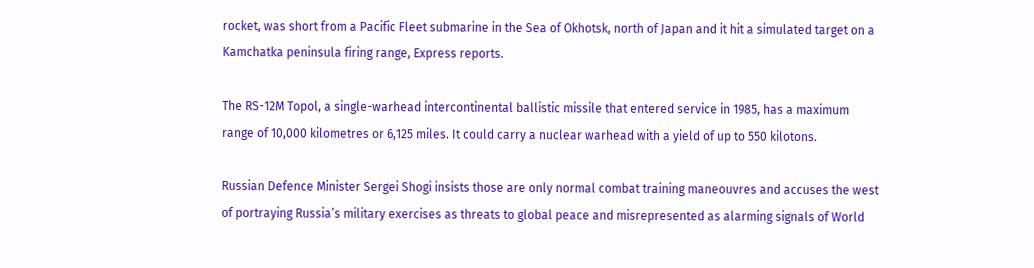rocket, was short from a Pacific Fleet submarine in the Sea of Okhotsk, north of Japan and it hit a simulated target on a Kamchatka peninsula firing range, Express reports.

The RS-12M Topol, a single-warhead intercontinental ballistic missile that entered service in 1985, has a maximum range of 10,000 kilometres or 6,125 miles. It could carry a nuclear warhead with a yield of up to 550 kilotons.

Russian Defence Minister Sergei Shogi insists those are only normal combat training maneouvres and accuses the west of portraying Russia’s military exercises as threats to global peace and misrepresented as alarming signals of World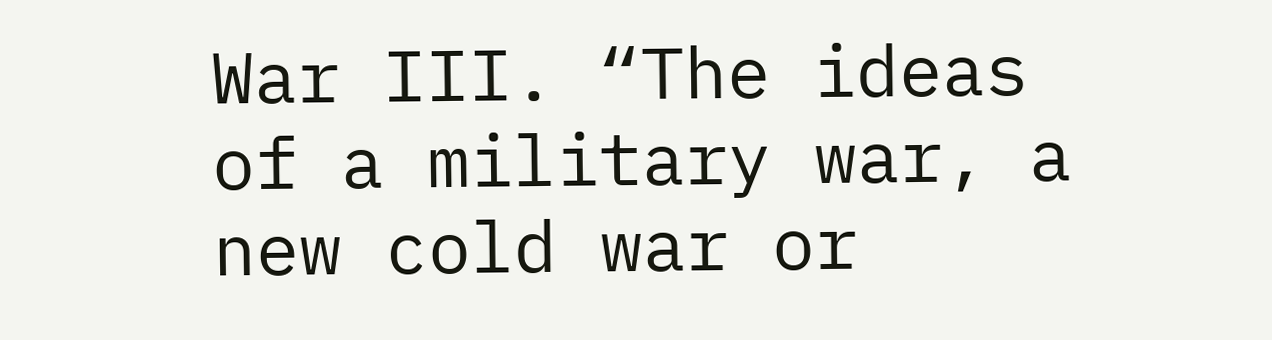War III. “The ideas of a military war, a new cold war or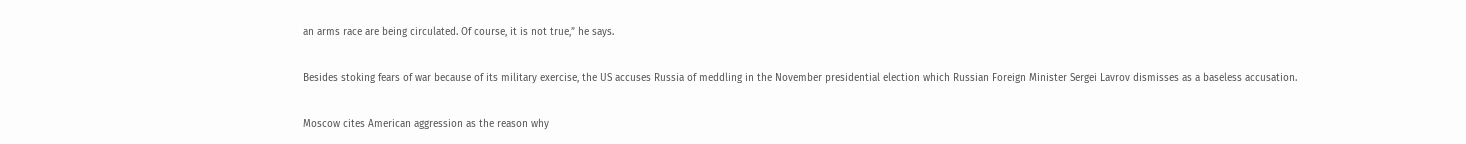an arms race are being circulated. Of course, it is not true,” he says.

Besides stoking fears of war because of its military exercise, the US accuses Russia of meddling in the November presidential election which Russian Foreign Minister Sergei Lavrov dismisses as a baseless accusation.

Moscow cites American aggression as the reason why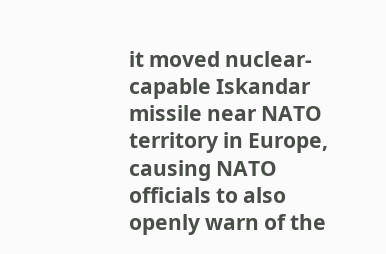it moved nuclear-capable Iskandar missile near NATO territory in Europe, causing NATO officials to also openly warn of the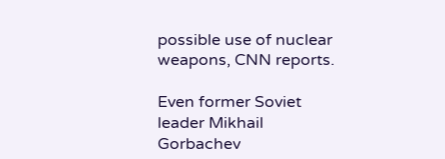possible use of nuclear weapons, CNN reports.

Even former Soviet leader Mikhail Gorbachev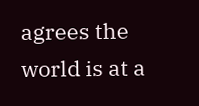agrees the world is at a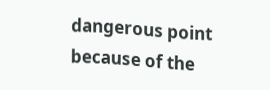dangerous point because of the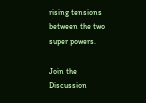rising tensions between the two super powers.

Join the Discussion